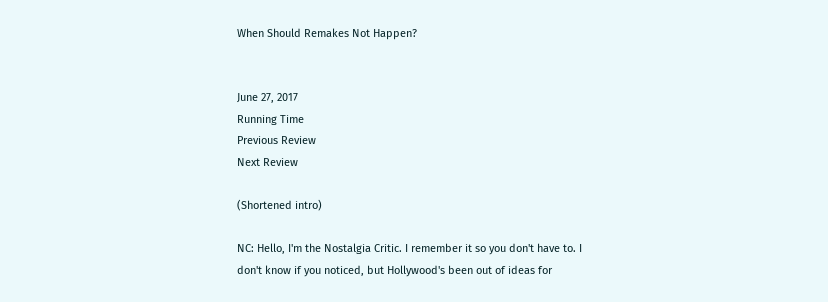When Should Remakes Not Happen?


June 27, 2017
Running Time
Previous Review
Next Review

(Shortened intro)

NC: Hello, I'm the Nostalgia Critic. I remember it so you don't have to. I don't know if you noticed, but Hollywood's been out of ideas for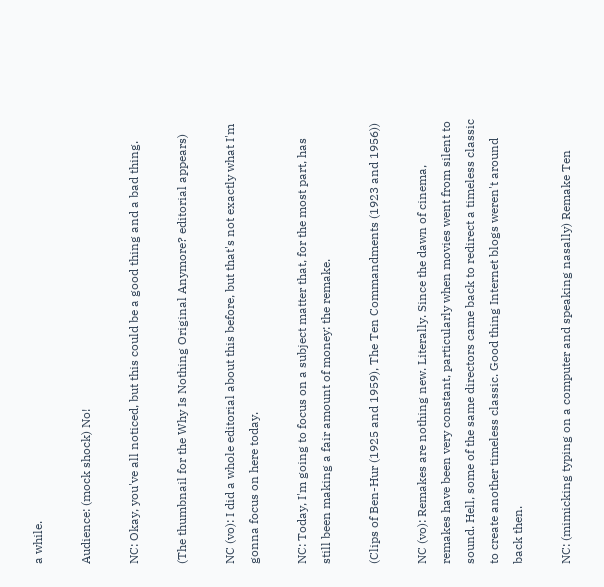a while.

Audience: (mock shock) No!

NC: Okay, you've all noticed, but this could be a good thing and a bad thing.

(The thumbnail for the Why Is Nothing Original Anymore? editorial appears)

NC (vo): I did a whole editorial about this before, but that's not exactly what I'm gonna focus on here today.

NC: Today, I'm going to focus on a subject matter that, for the most part, has still been making a fair amount of money: the remake.

(Clips of Ben-Hur (1925 and 1959), The Ten Commandments (1923 and 1956))

NC (vo): Remakes are nothing new. Literally. Since the dawn of cinema, remakes have been very constant, particularly when movies went from silent to sound. Hell, some of the same directors came back to redirect a timeless classic to create another timeless classic. Good thing Internet blogs weren't around back then.

NC: (mimicking typing on a computer and speaking nasally) Remake Ten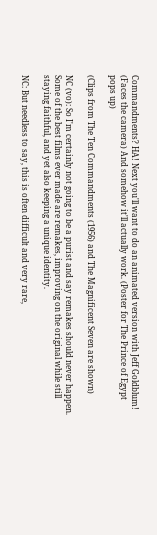Commandments? HA! Next you'll want to do an animated version with Jeff Goldblum! (Faces the camera) And somehow it'll actually work. (Poster for The Prince of Egypt pops up)

(Clips from The Ten Commandments (1956) and The Magnificent Seven are shown)

NC (vo): So I'm certainly not going to be a purist and say remakes should never happen. Some of the best films ever made are remakes, improving on the original while still staying faithful, and yet also keeping a unique identity.

NC: But needless to say, this is often difficult and very rare,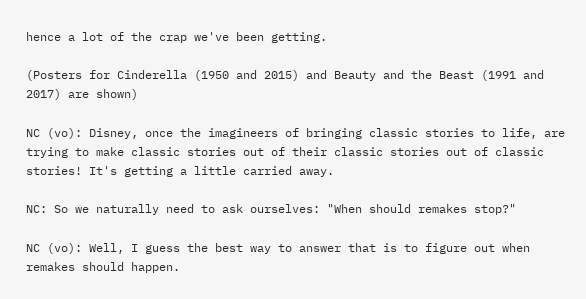hence a lot of the crap we've been getting.

(Posters for Cinderella (1950 and 2015) and Beauty and the Beast (1991 and 2017) are shown)

NC (vo): Disney, once the imagineers of bringing classic stories to life, are trying to make classic stories out of their classic stories out of classic stories! It's getting a little carried away.

NC: So we naturally need to ask ourselves: "When should remakes stop?"

NC (vo): Well, I guess the best way to answer that is to figure out when remakes should happen.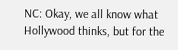NC: Okay, we all know what Hollywood thinks, but for the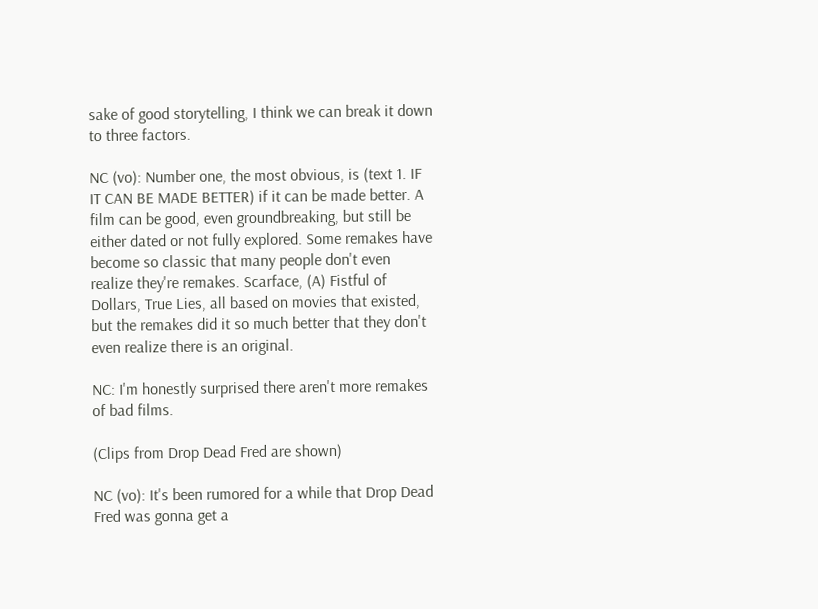sake of good storytelling, I think we can break it down to three factors.

NC (vo): Number one, the most obvious, is (text 1. IF IT CAN BE MADE BETTER) if it can be made better. A film can be good, even groundbreaking, but still be either dated or not fully explored. Some remakes have become so classic that many people don't even realize they're remakes. Scarface, (A) Fistful of Dollars, True Lies, all based on movies that existed, but the remakes did it so much better that they don't even realize there is an original.

NC: I'm honestly surprised there aren't more remakes of bad films.

(Clips from Drop Dead Fred are shown)

NC (vo): It's been rumored for a while that Drop Dead Fred was gonna get a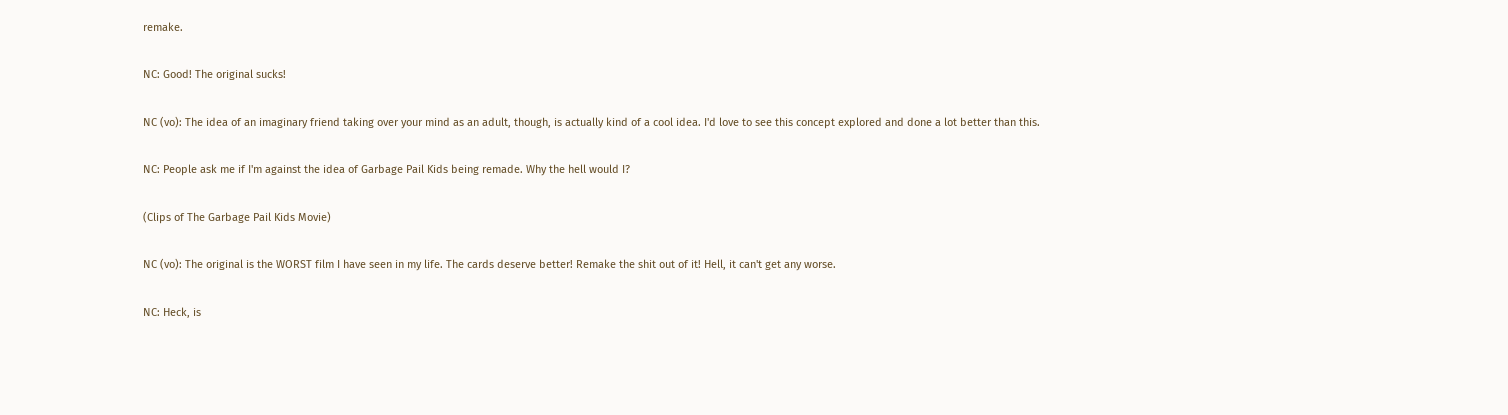remake.

NC: Good! The original sucks!

NC (vo): The idea of an imaginary friend taking over your mind as an adult, though, is actually kind of a cool idea. I'd love to see this concept explored and done a lot better than this.

NC: People ask me if I'm against the idea of Garbage Pail Kids being remade. Why the hell would I?

(Clips of The Garbage Pail Kids Movie)

NC (vo): The original is the WORST film I have seen in my life. The cards deserve better! Remake the shit out of it! Hell, it can't get any worse.

NC: Heck, is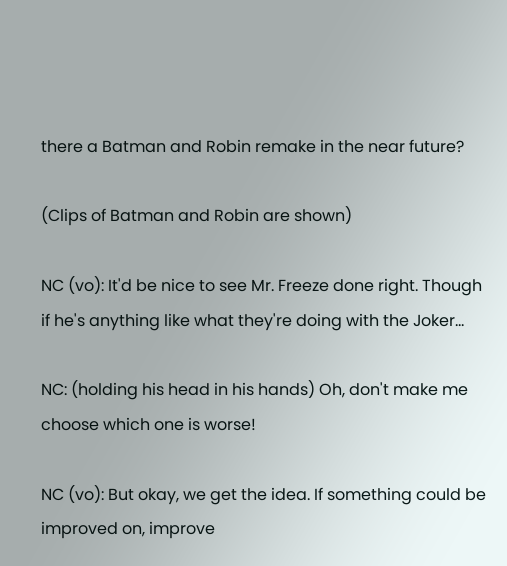there a Batman and Robin remake in the near future?

(Clips of Batman and Robin are shown)

NC (vo): It'd be nice to see Mr. Freeze done right. Though if he's anything like what they're doing with the Joker...

NC: (holding his head in his hands) Oh, don't make me choose which one is worse!

NC (vo): But okay, we get the idea. If something could be improved on, improve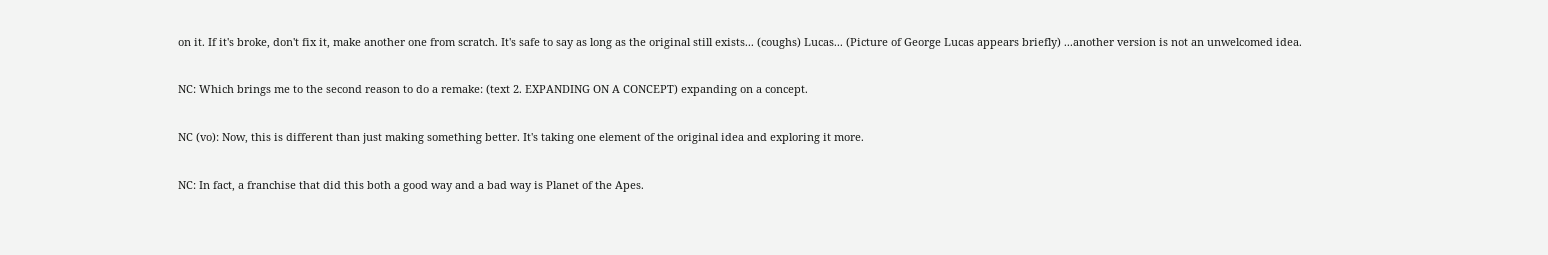on it. If it's broke, don't fix it, make another one from scratch. It's safe to say as long as the original still exists... (coughs) Lucas... (Picture of George Lucas appears briefly) ...another version is not an unwelcomed idea.

NC: Which brings me to the second reason to do a remake: (text 2. EXPANDING ON A CONCEPT) expanding on a concept.

NC (vo): Now, this is different than just making something better. It's taking one element of the original idea and exploring it more.

NC: In fact, a franchise that did this both a good way and a bad way is Planet of the Apes.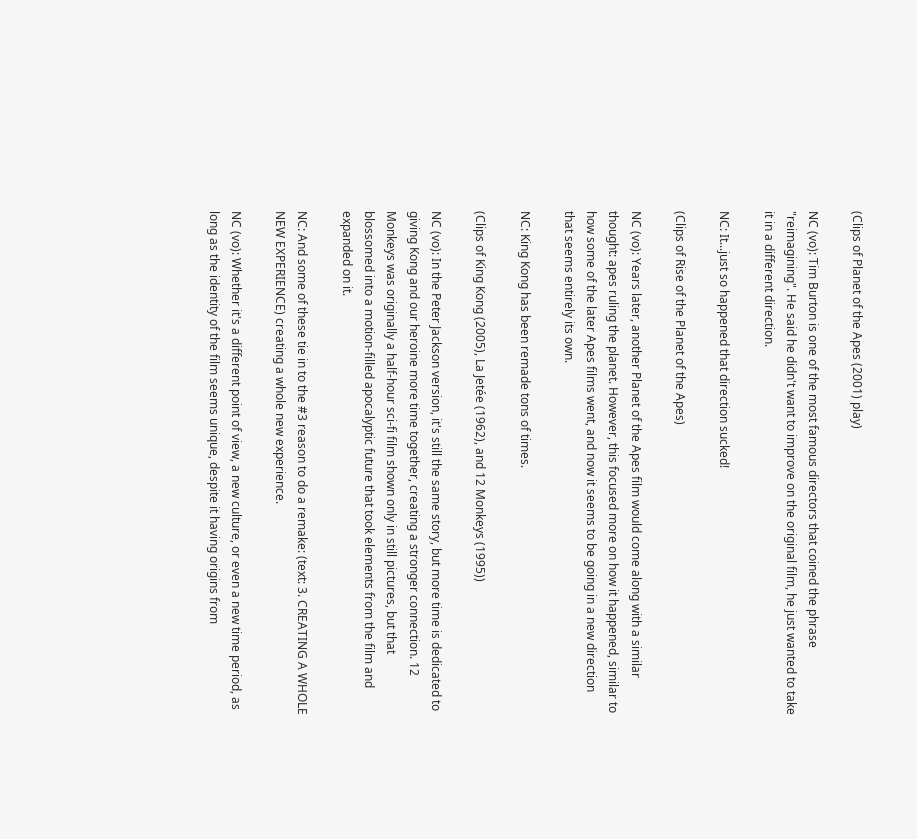(Clips of Planet of the Apes (2001) play)

NC (vo): Tim Burton is one of the most famous directors that coined the phrase "reimagining". He said he didn't want to improve on the original film, he just wanted to take it in a different direction.

NC: It...just so happened that direction sucked!

(Clips of Rise of the Planet of the Apes)

NC (vo): Years later, another Planet of the Apes film would come along with a similar thought: apes ruling the planet. However, this focused more on how it happened, similar to how some of the later Apes films went, and now it seems to be going in a new direction that seems entirely its own.

NC: King Kong has been remade tons of times.

(Clips of King Kong (2005), La Jetée (1962), and 12 Monkeys (1995))

NC (vo): In the Peter Jackson version, it's still the same story, but more time is dedicated to giving Kong and our heroine more time together, creating a stronger connection. 12 Monkeys was originally a half-hour sci-fi film shown only in still pictures, but that blossomed into a motion-filled apocalyptic future that took elements from the film and expanded on it.

NC: And some of these tie in to the #3 reason to do a remake: (text: 3. CREATING A WHOLE NEW EXPERIENCE) creating a whole new experience.

NC (vo): Whether it's a different point of view, a new culture, or even a new time period, as long as the identity of the film seems unique, despite it having origins from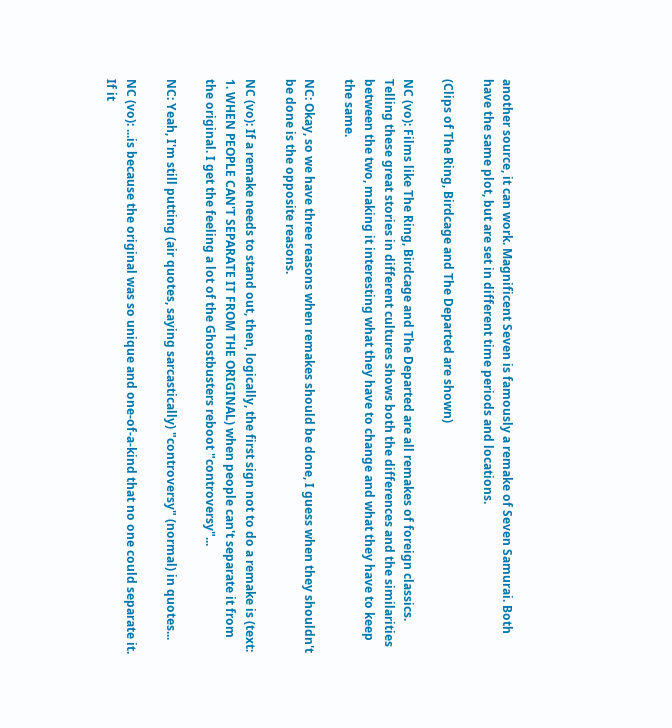another source, it can work. Magnificent Seven is famously a remake of Seven Samurai. Both have the same plot, but are set in different time periods and locations.

(Clips of The Ring, Birdcage and The Departed are shown)

NC (vo): Films like The Ring, Birdcage and The Departed are all remakes of foreign classics. Telling these great stories in different cultures shows both the differences and the similarities between the two, making it interesting what they have to change and what they have to keep the same.

NC: Okay, so we have three reasons when remakes should be done, I guess when they shouldn't be done is the opposite reasons.

NC (vo): If a remake needs to stand out, then, logically, the first sign not to do a remake is (text: 1. WHEN PEOPLE CAN'T SEPARATE IT FROM THE ORIGINAL) when people can't separate it from the original. I get the feeling a lot of the Ghostbusters reboot "controversy"...

NC: Yeah, I'm still putting (air quotes, saying sarcastically) "controversy" (normal) in quotes...

NC (vo): ...is because the original was so unique and one-of-a-kind that no one could separate it. If it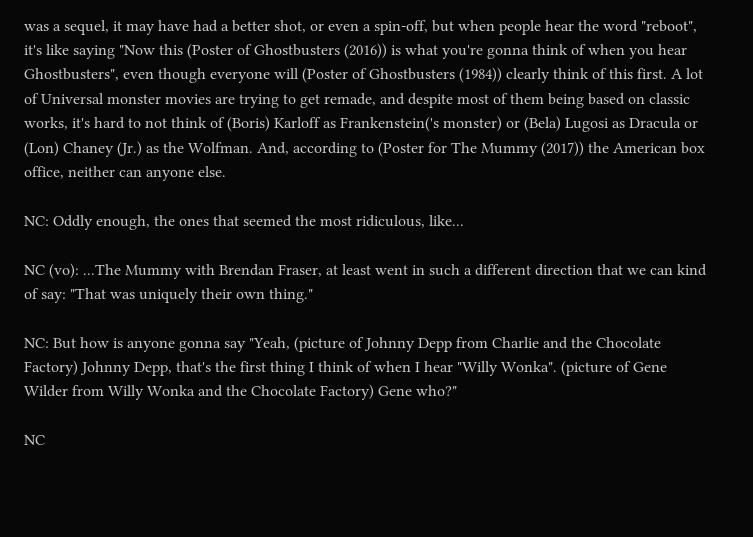was a sequel, it may have had a better shot, or even a spin-off, but when people hear the word "reboot", it's like saying "Now this (Poster of Ghostbusters (2016)) is what you're gonna think of when you hear Ghostbusters", even though everyone will (Poster of Ghostbusters (1984)) clearly think of this first. A lot of Universal monster movies are trying to get remade, and despite most of them being based on classic works, it's hard to not think of (Boris) Karloff as Frankenstein('s monster) or (Bela) Lugosi as Dracula or (Lon) Chaney (Jr.) as the Wolfman. And, according to (Poster for The Mummy (2017)) the American box office, neither can anyone else.

NC: Oddly enough, the ones that seemed the most ridiculous, like...

NC (vo): ...The Mummy with Brendan Fraser, at least went in such a different direction that we can kind of say: "That was uniquely their own thing."

NC: But how is anyone gonna say "Yeah, (picture of Johnny Depp from Charlie and the Chocolate Factory) Johnny Depp, that's the first thing I think of when I hear "Willy Wonka". (picture of Gene Wilder from Willy Wonka and the Chocolate Factory) Gene who?"

NC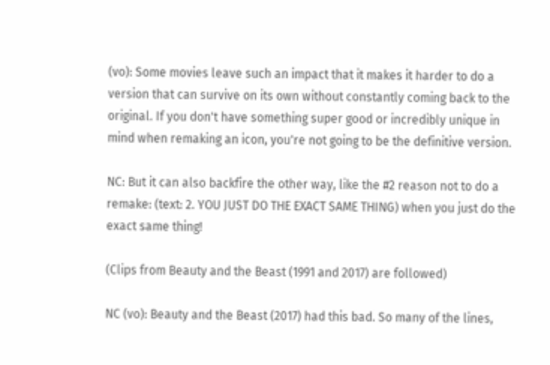(vo): Some movies leave such an impact that it makes it harder to do a version that can survive on its own without constantly coming back to the original. If you don't have something super good or incredibly unique in mind when remaking an icon, you're not going to be the definitive version.

NC: But it can also backfire the other way, like the #2 reason not to do a remake: (text: 2. YOU JUST DO THE EXACT SAME THING) when you just do the exact same thing!

(Clips from Beauty and the Beast (1991 and 2017) are followed)

NC (vo): Beauty and the Beast (2017) had this bad. So many of the lines,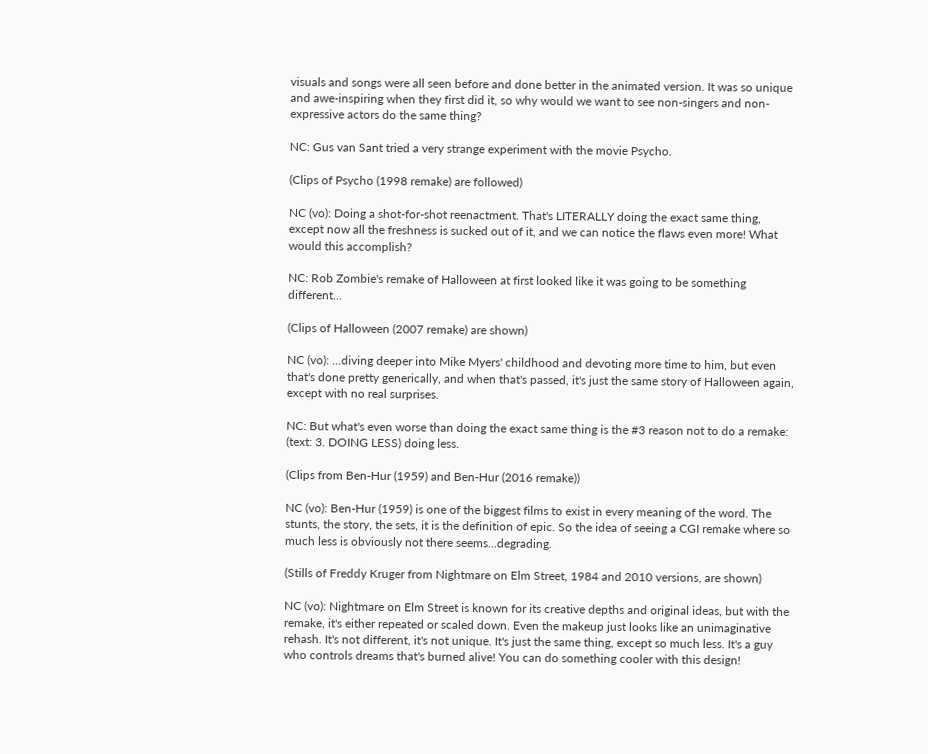visuals and songs were all seen before and done better in the animated version. It was so unique and awe-inspiring when they first did it, so why would we want to see non-singers and non-expressive actors do the same thing?

NC: Gus van Sant tried a very strange experiment with the movie Psycho.

(Clips of Psycho (1998 remake) are followed)

NC (vo): Doing a shot-for-shot reenactment. That's LITERALLY doing the exact same thing, except now all the freshness is sucked out of it, and we can notice the flaws even more! What would this accomplish?

NC: Rob Zombie's remake of Halloween at first looked like it was going to be something different...

(Clips of Halloween (2007 remake) are shown)

NC (vo): ...diving deeper into Mike Myers' childhood and devoting more time to him, but even that's done pretty generically, and when that's passed, it's just the same story of Halloween again, except with no real surprises.

NC: But what's even worse than doing the exact same thing is the #3 reason not to do a remake: (text: 3. DOING LESS) doing less.

(Clips from Ben-Hur (1959) and Ben-Hur (2016 remake))

NC (vo): Ben-Hur (1959) is one of the biggest films to exist in every meaning of the word. The stunts, the story, the sets, it is the definition of epic. So the idea of seeing a CGI remake where so much less is obviously not there seems...degrading.

(Stills of Freddy Kruger from Nightmare on Elm Street, 1984 and 2010 versions, are shown)

NC (vo): Nightmare on Elm Street is known for its creative depths and original ideas, but with the remake, it's either repeated or scaled down. Even the makeup just looks like an unimaginative rehash. It's not different, it's not unique. It's just the same thing, except so much less. It's a guy who controls dreams that's burned alive! You can do something cooler with this design!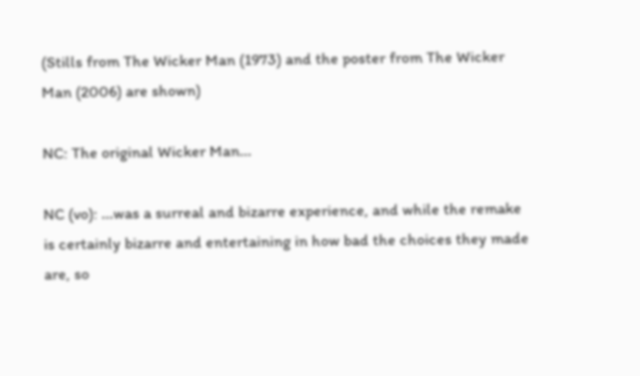(Stills from The Wicker Man (1973) and the poster from The Wicker Man (2006) are shown)

NC: The original Wicker Man...

NC (vo): ...was a surreal and bizarre experience, and while the remake is certainly bizarre and entertaining in how bad the choices they made are, so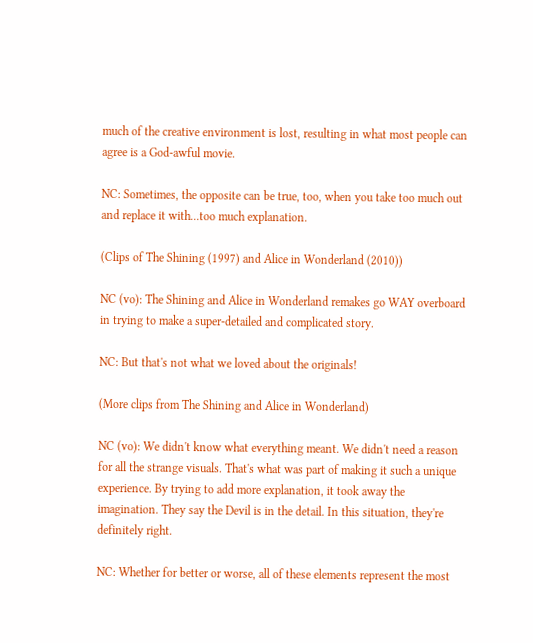much of the creative environment is lost, resulting in what most people can agree is a God-awful movie.

NC: Sometimes, the opposite can be true, too, when you take too much out and replace it with...too much explanation.

(Clips of The Shining (1997) and Alice in Wonderland (2010))

NC (vo): The Shining and Alice in Wonderland remakes go WAY overboard in trying to make a super-detailed and complicated story.

NC: But that's not what we loved about the originals!

(More clips from The Shining and Alice in Wonderland)

NC (vo): We didn't know what everything meant. We didn't need a reason for all the strange visuals. That's what was part of making it such a unique experience. By trying to add more explanation, it took away the imagination. They say the Devil is in the detail. In this situation, they're definitely right.

NC: Whether for better or worse, all of these elements represent the most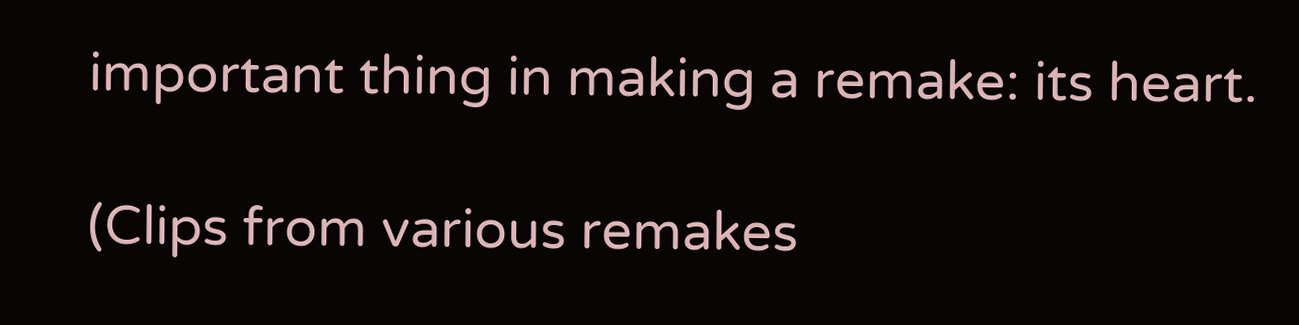important thing in making a remake: its heart.

(Clips from various remakes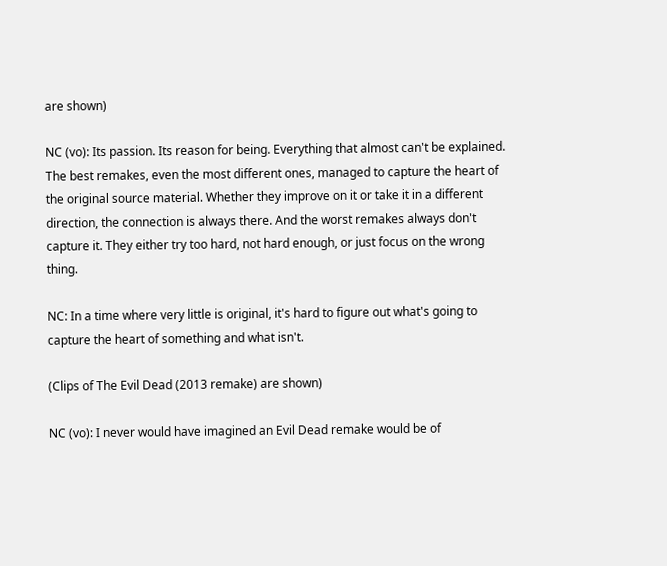are shown)

NC (vo): Its passion. Its reason for being. Everything that almost can't be explained. The best remakes, even the most different ones, managed to capture the heart of the original source material. Whether they improve on it or take it in a different direction, the connection is always there. And the worst remakes always don't capture it. They either try too hard, not hard enough, or just focus on the wrong thing.

NC: In a time where very little is original, it's hard to figure out what's going to capture the heart of something and what isn't.

(Clips of The Evil Dead (2013 remake) are shown)

NC (vo): I never would have imagined an Evil Dead remake would be of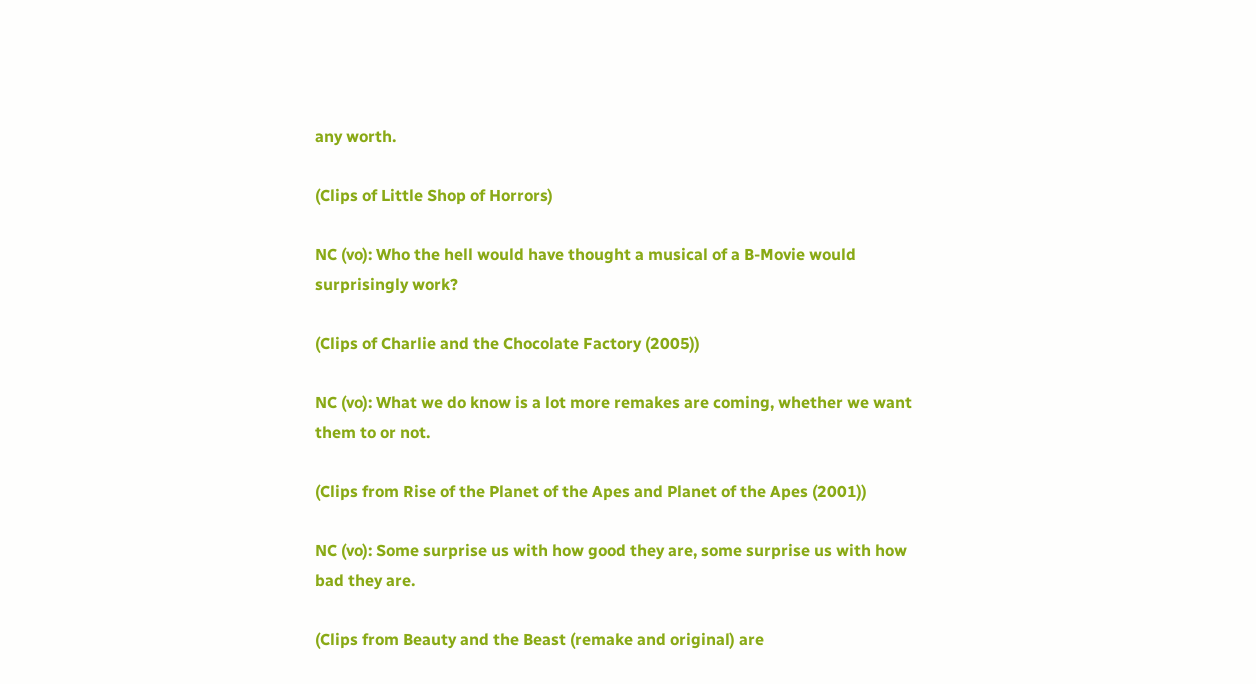any worth.

(Clips of Little Shop of Horrors)

NC (vo): Who the hell would have thought a musical of a B-Movie would surprisingly work?

(Clips of Charlie and the Chocolate Factory (2005))

NC (vo): What we do know is a lot more remakes are coming, whether we want them to or not.

(Clips from Rise of the Planet of the Apes and Planet of the Apes (2001))

NC (vo): Some surprise us with how good they are, some surprise us with how bad they are.

(Clips from Beauty and the Beast (remake and original) are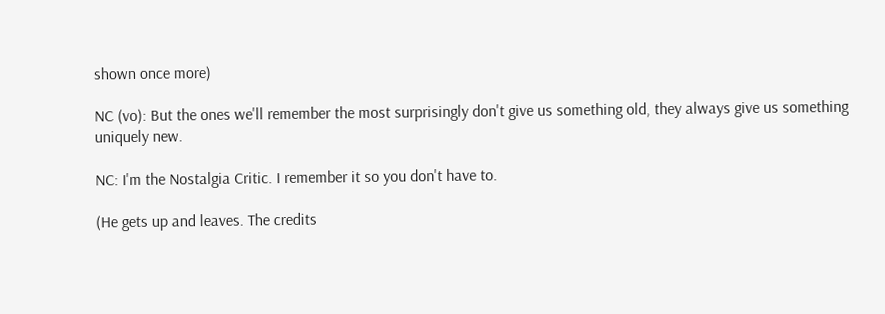shown once more)

NC (vo): But the ones we'll remember the most surprisingly don't give us something old, they always give us something uniquely new.

NC: I'm the Nostalgia Critic. I remember it so you don't have to.

(He gets up and leaves. The credits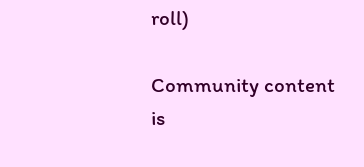roll)

Community content is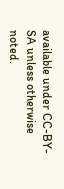available under CC-BY-SA unless otherwise noted.